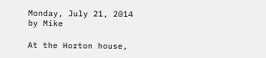Monday, July 21, 2014
by Mike

At the Horton house,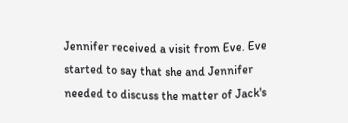Jennifer received a visit from Eve. Eve started to say that she and Jennifer needed to discuss the matter of Jack's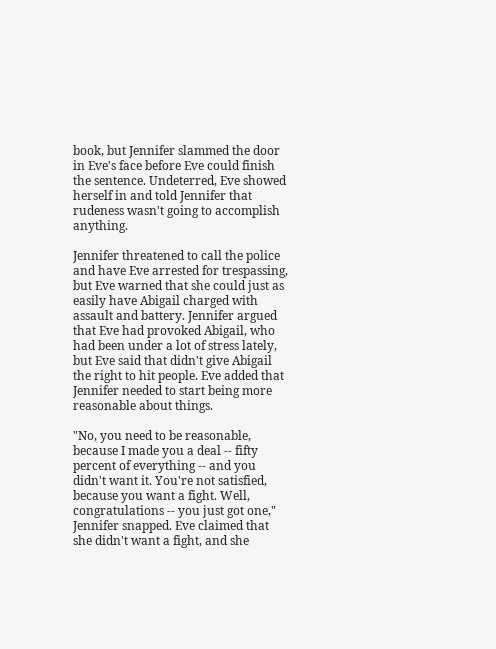book, but Jennifer slammed the door in Eve's face before Eve could finish the sentence. Undeterred, Eve showed herself in and told Jennifer that rudeness wasn't going to accomplish anything.

Jennifer threatened to call the police and have Eve arrested for trespassing, but Eve warned that she could just as easily have Abigail charged with assault and battery. Jennifer argued that Eve had provoked Abigail, who had been under a lot of stress lately, but Eve said that didn't give Abigail the right to hit people. Eve added that Jennifer needed to start being more reasonable about things.

"No, you need to be reasonable, because I made you a deal -- fifty percent of everything -- and you didn't want it. You're not satisfied, because you want a fight. Well, congratulations -- you just got one," Jennifer snapped. Eve claimed that she didn't want a fight, and she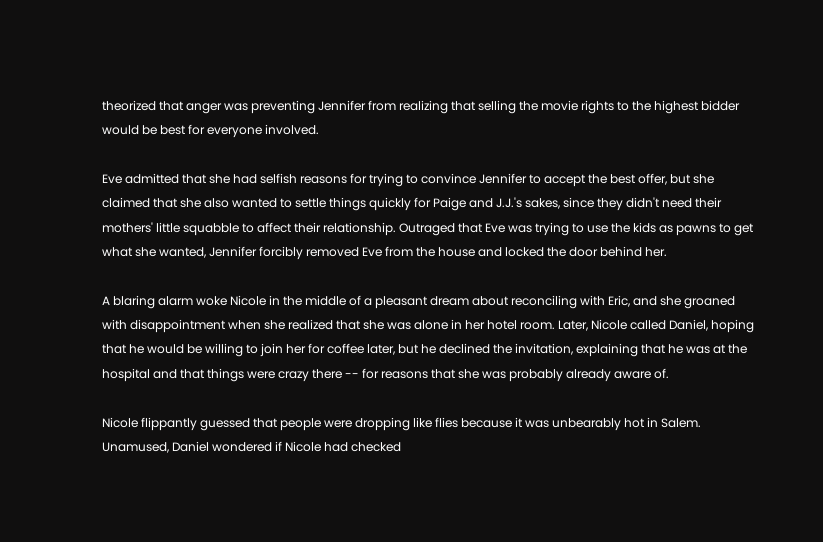theorized that anger was preventing Jennifer from realizing that selling the movie rights to the highest bidder would be best for everyone involved.

Eve admitted that she had selfish reasons for trying to convince Jennifer to accept the best offer, but she claimed that she also wanted to settle things quickly for Paige and J.J.'s sakes, since they didn't need their mothers' little squabble to affect their relationship. Outraged that Eve was trying to use the kids as pawns to get what she wanted, Jennifer forcibly removed Eve from the house and locked the door behind her.

A blaring alarm woke Nicole in the middle of a pleasant dream about reconciling with Eric, and she groaned with disappointment when she realized that she was alone in her hotel room. Later, Nicole called Daniel, hoping that he would be willing to join her for coffee later, but he declined the invitation, explaining that he was at the hospital and that things were crazy there -- for reasons that she was probably already aware of.

Nicole flippantly guessed that people were dropping like flies because it was unbearably hot in Salem. Unamused, Daniel wondered if Nicole had checked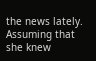the news lately. Assuming that she knew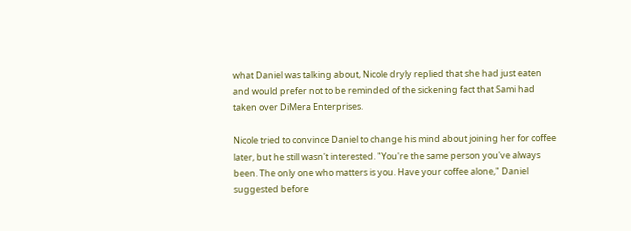what Daniel was talking about, Nicole dryly replied that she had just eaten and would prefer not to be reminded of the sickening fact that Sami had taken over DiMera Enterprises.

Nicole tried to convince Daniel to change his mind about joining her for coffee later, but he still wasn't interested. "You're the same person you've always been. The only one who matters is you. Have your coffee alone," Daniel suggested before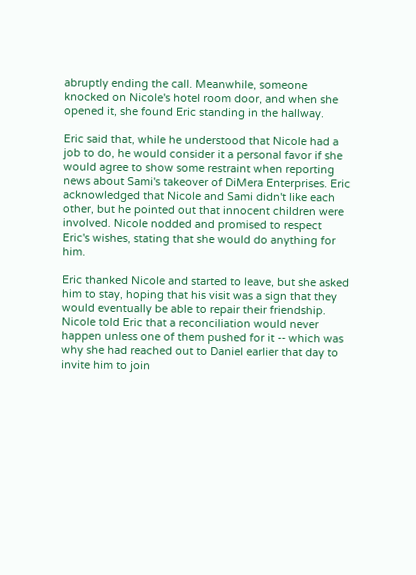abruptly ending the call. Meanwhile, someone knocked on Nicole's hotel room door, and when she opened it, she found Eric standing in the hallway.

Eric said that, while he understood that Nicole had a job to do, he would consider it a personal favor if she would agree to show some restraint when reporting news about Sami's takeover of DiMera Enterprises. Eric acknowledged that Nicole and Sami didn't like each other, but he pointed out that innocent children were involved. Nicole nodded and promised to respect Eric's wishes, stating that she would do anything for him.

Eric thanked Nicole and started to leave, but she asked him to stay, hoping that his visit was a sign that they would eventually be able to repair their friendship. Nicole told Eric that a reconciliation would never happen unless one of them pushed for it -- which was why she had reached out to Daniel earlier that day to invite him to join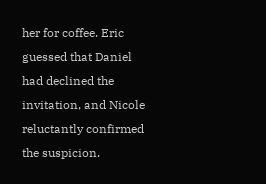her for coffee. Eric guessed that Daniel had declined the invitation, and Nicole reluctantly confirmed the suspicion.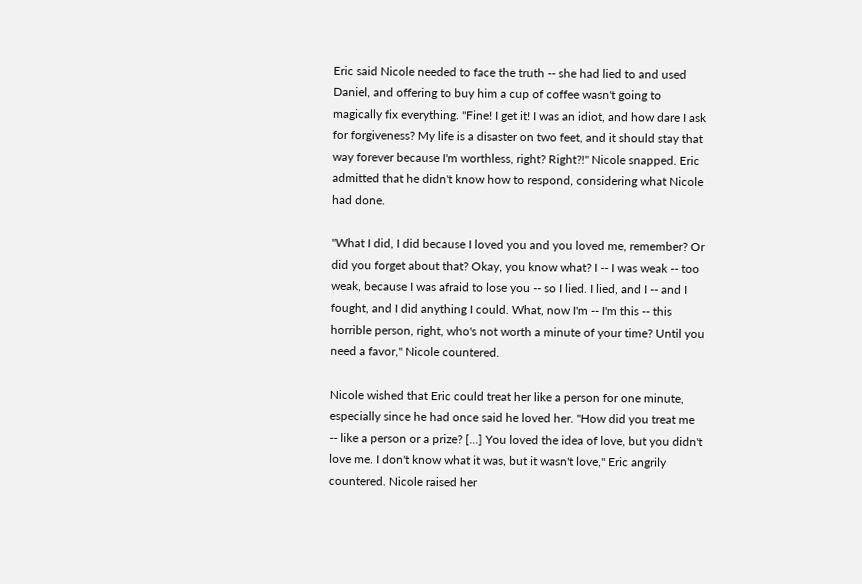Eric said Nicole needed to face the truth -- she had lied to and used Daniel, and offering to buy him a cup of coffee wasn't going to magically fix everything. "Fine! I get it! I was an idiot, and how dare I ask for forgiveness? My life is a disaster on two feet, and it should stay that way forever because I'm worthless, right? Right?!" Nicole snapped. Eric admitted that he didn't know how to respond, considering what Nicole had done.

"What I did, I did because I loved you and you loved me, remember? Or did you forget about that? Okay, you know what? I -- I was weak -- too weak, because I was afraid to lose you -- so I lied. I lied, and I -- and I fought, and I did anything I could. What, now I'm -- I'm this -- this horrible person, right, who's not worth a minute of your time? Until you need a favor," Nicole countered.

Nicole wished that Eric could treat her like a person for one minute, especially since he had once said he loved her. "How did you treat me -- like a person or a prize? [...] You loved the idea of love, but you didn't love me. I don't know what it was, but it wasn't love," Eric angrily countered. Nicole raised her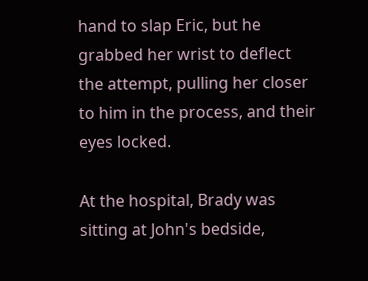hand to slap Eric, but he grabbed her wrist to deflect the attempt, pulling her closer to him in the process, and their eyes locked.

At the hospital, Brady was sitting at John's bedside,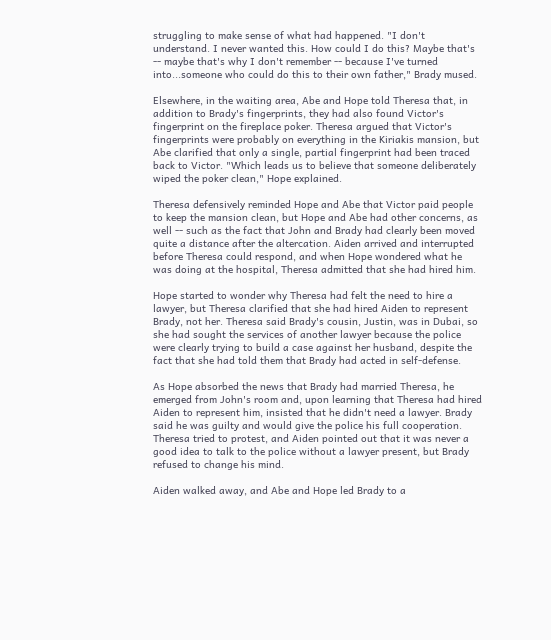struggling to make sense of what had happened. "I don't understand. I never wanted this. How could I do this? Maybe that's -- maybe that's why I don't remember -- because I've turned into...someone who could do this to their own father," Brady mused.

Elsewhere, in the waiting area, Abe and Hope told Theresa that, in addition to Brady's fingerprints, they had also found Victor's fingerprint on the fireplace poker. Theresa argued that Victor's fingerprints were probably on everything in the Kiriakis mansion, but Abe clarified that only a single, partial fingerprint had been traced back to Victor. "Which leads us to believe that someone deliberately wiped the poker clean," Hope explained.

Theresa defensively reminded Hope and Abe that Victor paid people to keep the mansion clean, but Hope and Abe had other concerns, as well -- such as the fact that John and Brady had clearly been moved quite a distance after the altercation. Aiden arrived and interrupted before Theresa could respond, and when Hope wondered what he was doing at the hospital, Theresa admitted that she had hired him.

Hope started to wonder why Theresa had felt the need to hire a lawyer, but Theresa clarified that she had hired Aiden to represent Brady, not her. Theresa said Brady's cousin, Justin, was in Dubai, so she had sought the services of another lawyer because the police were clearly trying to build a case against her husband, despite the fact that she had told them that Brady had acted in self-defense.

As Hope absorbed the news that Brady had married Theresa, he emerged from John's room and, upon learning that Theresa had hired Aiden to represent him, insisted that he didn't need a lawyer. Brady said he was guilty and would give the police his full cooperation. Theresa tried to protest, and Aiden pointed out that it was never a good idea to talk to the police without a lawyer present, but Brady refused to change his mind.

Aiden walked away, and Abe and Hope led Brady to a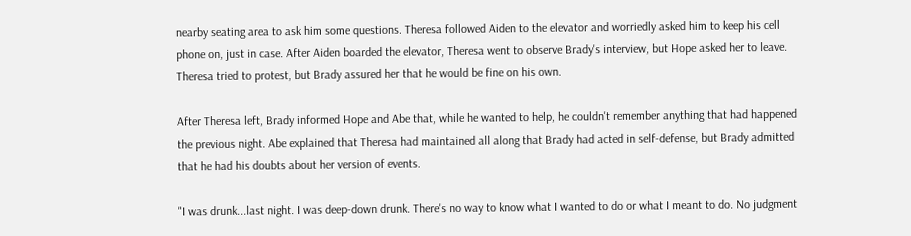nearby seating area to ask him some questions. Theresa followed Aiden to the elevator and worriedly asked him to keep his cell phone on, just in case. After Aiden boarded the elevator, Theresa went to observe Brady's interview, but Hope asked her to leave. Theresa tried to protest, but Brady assured her that he would be fine on his own.

After Theresa left, Brady informed Hope and Abe that, while he wanted to help, he couldn't remember anything that had happened the previous night. Abe explained that Theresa had maintained all along that Brady had acted in self-defense, but Brady admitted that he had his doubts about her version of events.

"I was drunk...last night. I was deep-down drunk. There's no way to know what I wanted to do or what I meant to do. No judgment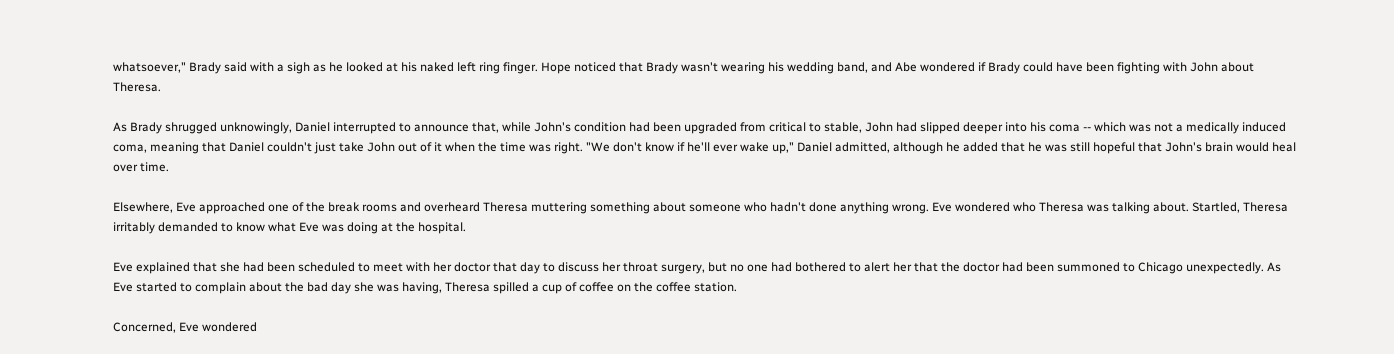whatsoever," Brady said with a sigh as he looked at his naked left ring finger. Hope noticed that Brady wasn't wearing his wedding band, and Abe wondered if Brady could have been fighting with John about Theresa.

As Brady shrugged unknowingly, Daniel interrupted to announce that, while John's condition had been upgraded from critical to stable, John had slipped deeper into his coma -- which was not a medically induced coma, meaning that Daniel couldn't just take John out of it when the time was right. "We don't know if he'll ever wake up," Daniel admitted, although he added that he was still hopeful that John's brain would heal over time.

Elsewhere, Eve approached one of the break rooms and overheard Theresa muttering something about someone who hadn't done anything wrong. Eve wondered who Theresa was talking about. Startled, Theresa irritably demanded to know what Eve was doing at the hospital.

Eve explained that she had been scheduled to meet with her doctor that day to discuss her throat surgery, but no one had bothered to alert her that the doctor had been summoned to Chicago unexpectedly. As Eve started to complain about the bad day she was having, Theresa spilled a cup of coffee on the coffee station.

Concerned, Eve wondered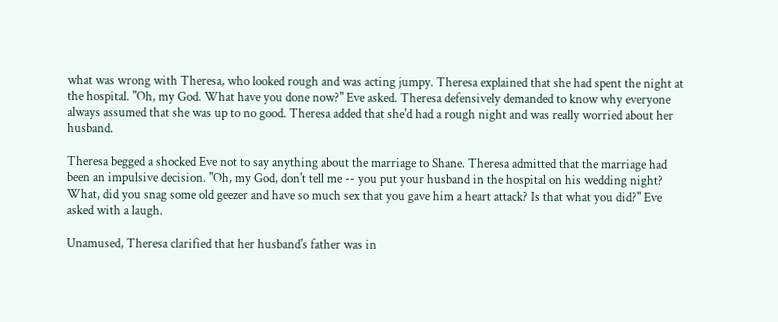what was wrong with Theresa, who looked rough and was acting jumpy. Theresa explained that she had spent the night at the hospital. "Oh, my God. What have you done now?" Eve asked. Theresa defensively demanded to know why everyone always assumed that she was up to no good. Theresa added that she'd had a rough night and was really worried about her husband.

Theresa begged a shocked Eve not to say anything about the marriage to Shane. Theresa admitted that the marriage had been an impulsive decision. "Oh, my God, don't tell me -- you put your husband in the hospital on his wedding night? What, did you snag some old geezer and have so much sex that you gave him a heart attack? Is that what you did?" Eve asked with a laugh.

Unamused, Theresa clarified that her husband's father was in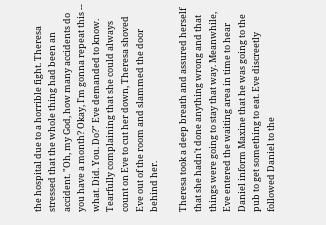the hospital due to a horrible fight. Theresa stressed that the whole thing had been an accident. "Oh, my God, how many accidents do you have a month? Okay, I'm gonna repeat this -- what. Did. You. Do?" Eve demanded to know. Tearfully complaining that she could always count on Eve to cut her down, Theresa shoved Eve out of the room and slammed the door behind her.

Theresa took a deep breath and assured herself that she hadn't done anything wrong and that things were going to stay that way. Meanwhile, Eve entered the waiting area in time to hear Daniel inform Maxine that he was going to the pub to get something to eat. Eve discreetly followed Daniel to the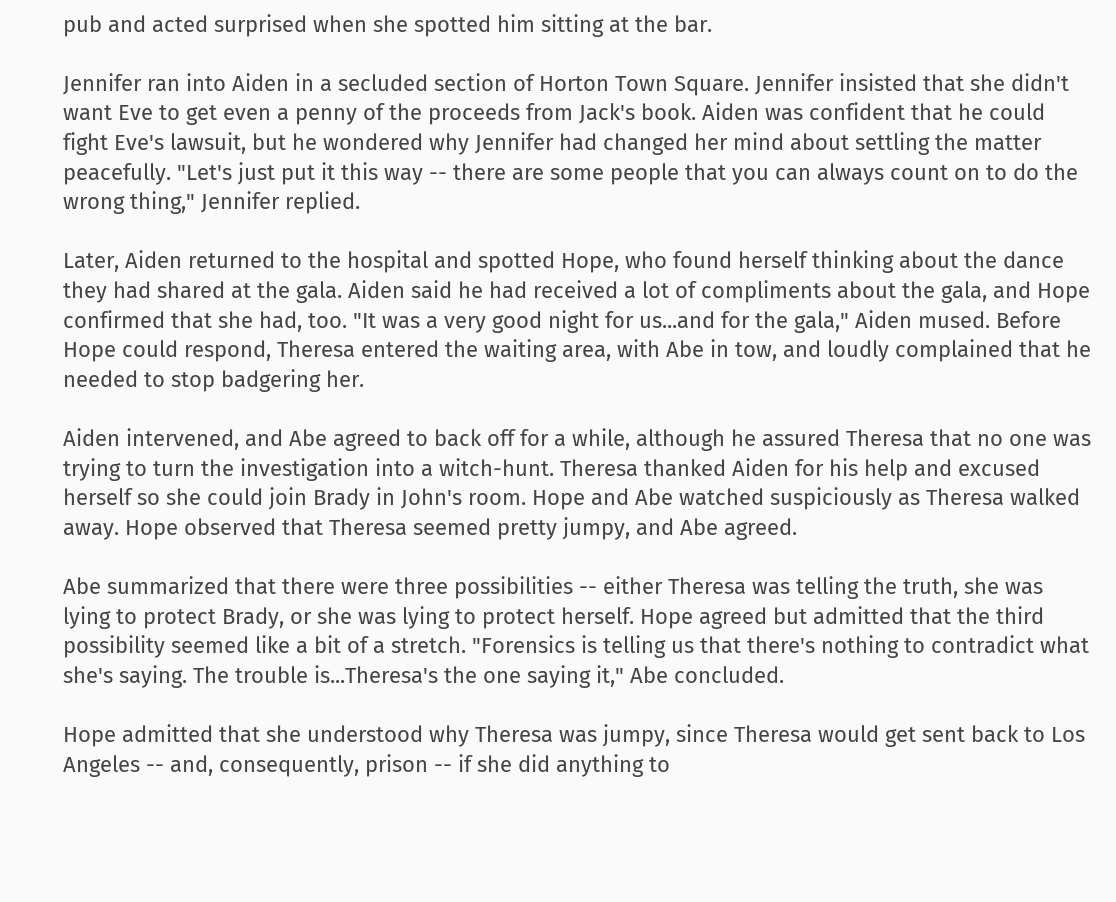pub and acted surprised when she spotted him sitting at the bar.

Jennifer ran into Aiden in a secluded section of Horton Town Square. Jennifer insisted that she didn't want Eve to get even a penny of the proceeds from Jack's book. Aiden was confident that he could fight Eve's lawsuit, but he wondered why Jennifer had changed her mind about settling the matter peacefully. "Let's just put it this way -- there are some people that you can always count on to do the wrong thing," Jennifer replied.

Later, Aiden returned to the hospital and spotted Hope, who found herself thinking about the dance they had shared at the gala. Aiden said he had received a lot of compliments about the gala, and Hope confirmed that she had, too. "It was a very good night for us...and for the gala," Aiden mused. Before Hope could respond, Theresa entered the waiting area, with Abe in tow, and loudly complained that he needed to stop badgering her.

Aiden intervened, and Abe agreed to back off for a while, although he assured Theresa that no one was trying to turn the investigation into a witch-hunt. Theresa thanked Aiden for his help and excused herself so she could join Brady in John's room. Hope and Abe watched suspiciously as Theresa walked away. Hope observed that Theresa seemed pretty jumpy, and Abe agreed.

Abe summarized that there were three possibilities -- either Theresa was telling the truth, she was lying to protect Brady, or she was lying to protect herself. Hope agreed but admitted that the third possibility seemed like a bit of a stretch. "Forensics is telling us that there's nothing to contradict what she's saying. The trouble is...Theresa's the one saying it," Abe concluded.

Hope admitted that she understood why Theresa was jumpy, since Theresa would get sent back to Los Angeles -- and, consequently, prison -- if she did anything to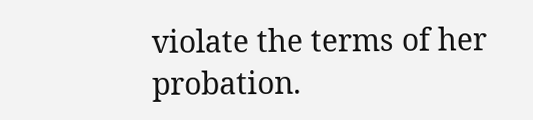violate the terms of her probation.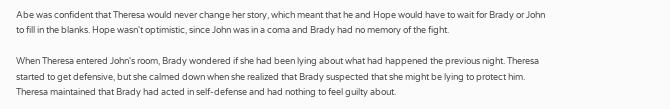Abe was confident that Theresa would never change her story, which meant that he and Hope would have to wait for Brady or John to fill in the blanks. Hope wasn't optimistic, since John was in a coma and Brady had no memory of the fight.

When Theresa entered John's room, Brady wondered if she had been lying about what had happened the previous night. Theresa started to get defensive, but she calmed down when she realized that Brady suspected that she might be lying to protect him. Theresa maintained that Brady had acted in self-defense and had nothing to feel guilty about.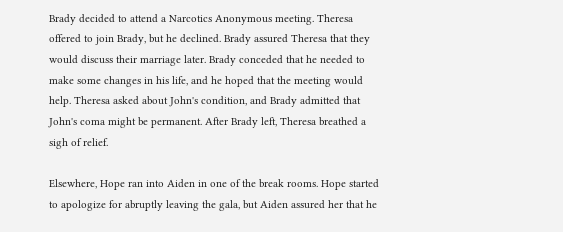Brady decided to attend a Narcotics Anonymous meeting. Theresa offered to join Brady, but he declined. Brady assured Theresa that they would discuss their marriage later. Brady conceded that he needed to make some changes in his life, and he hoped that the meeting would help. Theresa asked about John's condition, and Brady admitted that John's coma might be permanent. After Brady left, Theresa breathed a sigh of relief.

Elsewhere, Hope ran into Aiden in one of the break rooms. Hope started to apologize for abruptly leaving the gala, but Aiden assured her that he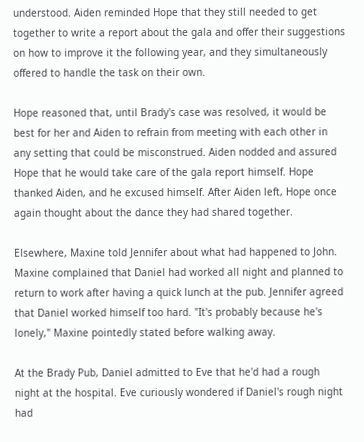understood. Aiden reminded Hope that they still needed to get together to write a report about the gala and offer their suggestions on how to improve it the following year, and they simultaneously offered to handle the task on their own.

Hope reasoned that, until Brady's case was resolved, it would be best for her and Aiden to refrain from meeting with each other in any setting that could be misconstrued. Aiden nodded and assured Hope that he would take care of the gala report himself. Hope thanked Aiden, and he excused himself. After Aiden left, Hope once again thought about the dance they had shared together.

Elsewhere, Maxine told Jennifer about what had happened to John. Maxine complained that Daniel had worked all night and planned to return to work after having a quick lunch at the pub. Jennifer agreed that Daniel worked himself too hard. "It's probably because he's lonely," Maxine pointedly stated before walking away.

At the Brady Pub, Daniel admitted to Eve that he'd had a rough night at the hospital. Eve curiously wondered if Daniel's rough night had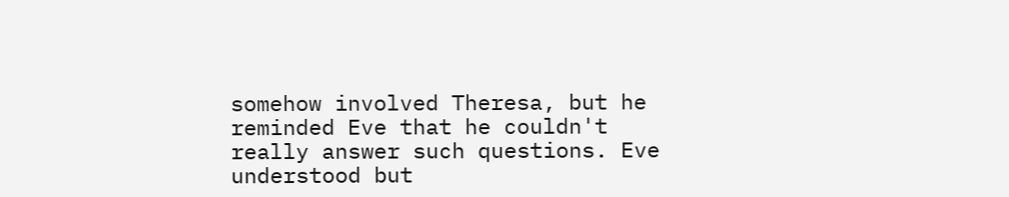somehow involved Theresa, but he reminded Eve that he couldn't really answer such questions. Eve understood but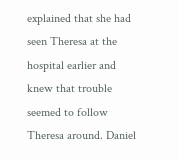explained that she had seen Theresa at the hospital earlier and knew that trouble seemed to follow Theresa around. Daniel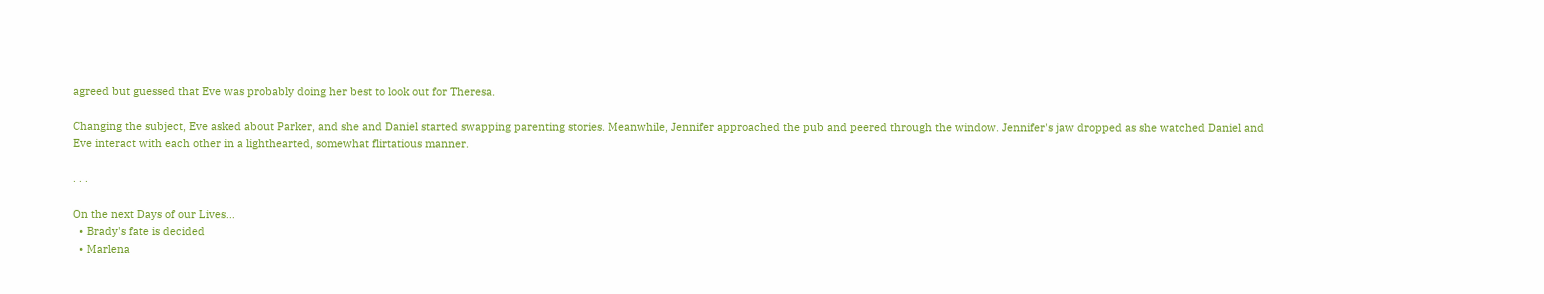agreed but guessed that Eve was probably doing her best to look out for Theresa.

Changing the subject, Eve asked about Parker, and she and Daniel started swapping parenting stories. Meanwhile, Jennifer approached the pub and peered through the window. Jennifer's jaw dropped as she watched Daniel and Eve interact with each other in a lighthearted, somewhat flirtatious manner.

. . .

On the next Days of our Lives...
  • Brady's fate is decided
  • Marlena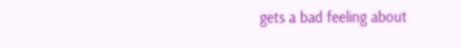gets a bad feeling about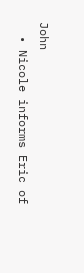John
  • Nicole informs Eric of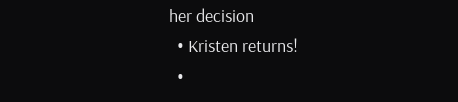her decision
  • Kristen returns!
  •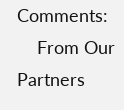Comments:
    From Our Partners